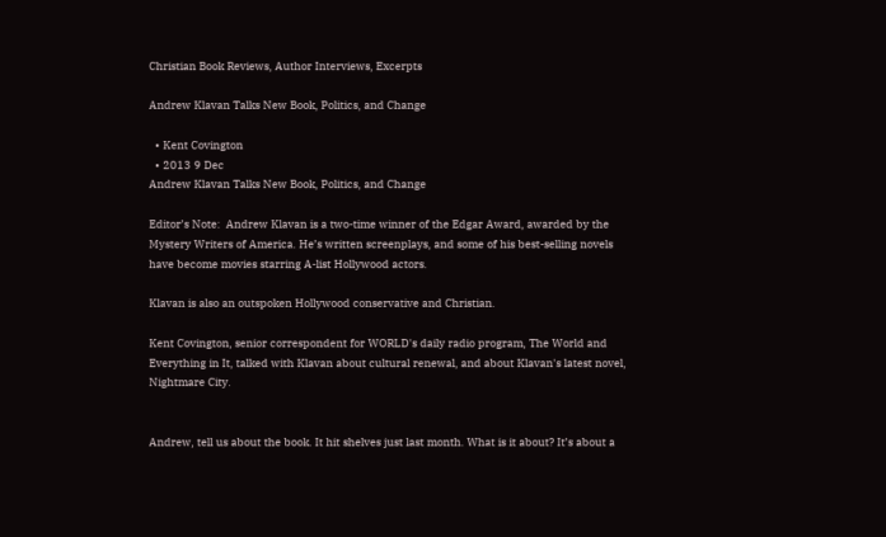Christian Book Reviews, Author Interviews, Excerpts

Andrew Klavan Talks New Book, Politics, and Change

  • Kent Covington
  • 2013 9 Dec
Andrew Klavan Talks New Book, Politics, and Change

Editor’s Note:  Andrew Klavan is a two-time winner of the Edgar Award, awarded by the Mystery Writers of America. He’s written screenplays, and some of his best-selling novels have become movies starring A-list Hollywood actors.

Klavan is also an outspoken Hollywood conservative and Christian.

Kent Covington, senior correspondent for WORLD's daily radio program, The World and Everything in It, talked with Klavan about cultural renewal, and about Klavan's latest novel, Nightmare City.


Andrew, tell us about the book. It hit shelves just last month. What is it about? It’s about a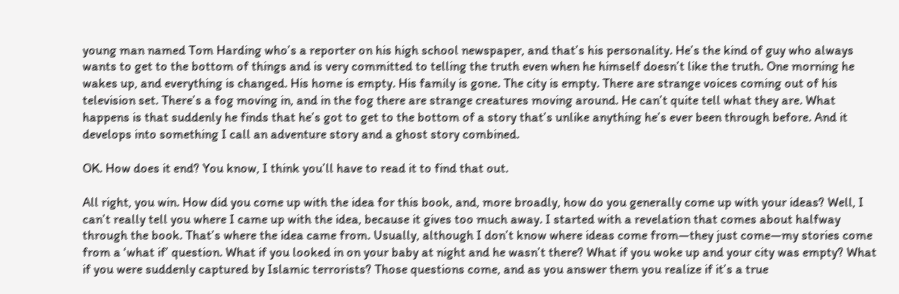young man named Tom Harding who’s a reporter on his high school newspaper, and that’s his personality. He’s the kind of guy who always wants to get to the bottom of things and is very committed to telling the truth even when he himself doesn’t like the truth. One morning he wakes up, and everything is changed. His home is empty. His family is gone. The city is empty. There are strange voices coming out of his television set. There’s a fog moving in, and in the fog there are strange creatures moving around. He can’t quite tell what they are. What happens is that suddenly he finds that he’s got to get to the bottom of a story that’s unlike anything he’s ever been through before. And it develops into something I call an adventure story and a ghost story combined.

OK. How does it end? You know, I think you’ll have to read it to find that out.

All right, you win. How did you come up with the idea for this book, and, more broadly, how do you generally come up with your ideas? Well, I can’t really tell you where I came up with the idea, because it gives too much away. I started with a revelation that comes about halfway through the book. That’s where the idea came from. Usually, although I don’t know where ideas come from—they just come—my stories come from a ‘what if’ question. What if you looked in on your baby at night and he wasn’t there? What if you woke up and your city was empty? What if you were suddenly captured by Islamic terrorists? Those questions come, and as you answer them you realize if it’s a true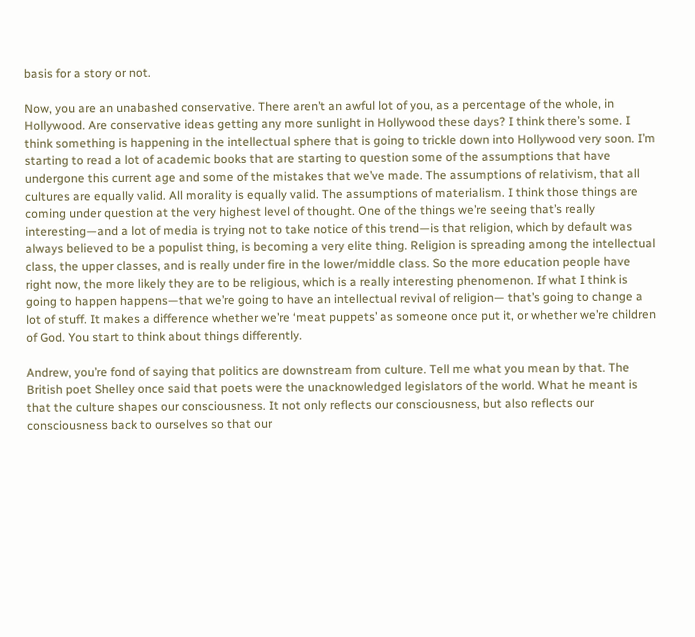basis for a story or not.

Now, you are an unabashed conservative. There aren’t an awful lot of you, as a percentage of the whole, in Hollywood. Are conservative ideas getting any more sunlight in Hollywood these days? I think there’s some. I think something is happening in the intellectual sphere that is going to trickle down into Hollywood very soon. I’m starting to read a lot of academic books that are starting to question some of the assumptions that have undergone this current age and some of the mistakes that we’ve made. The assumptions of relativism, that all cultures are equally valid. All morality is equally valid. The assumptions of materialism. I think those things are coming under question at the very highest level of thought. One of the things we’re seeing that’s really interesting—and a lot of media is trying not to take notice of this trend—is that religion, which by default was always believed to be a populist thing, is becoming a very elite thing. Religion is spreading among the intellectual class, the upper classes, and is really under fire in the lower/middle class. So the more education people have right now, the more likely they are to be religious, which is a really interesting phenomenon. If what I think is going to happen happens—that we’re going to have an intellectual revival of religion— that’s going to change a lot of stuff. It makes a difference whether we’re ‘meat puppets’ as someone once put it, or whether we’re children of God. You start to think about things differently.

Andrew, you’re fond of saying that politics are downstream from culture. Tell me what you mean by that. The British poet Shelley once said that poets were the unacknowledged legislators of the world. What he meant is that the culture shapes our consciousness. It not only reflects our consciousness, but also reflects our consciousness back to ourselves so that our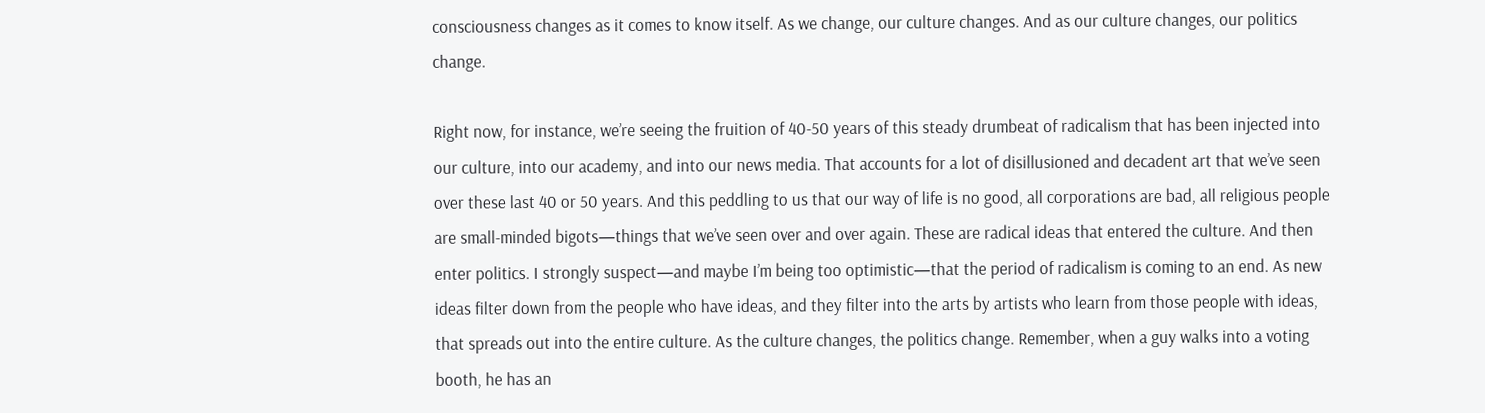consciousness changes as it comes to know itself. As we change, our culture changes. And as our culture changes, our politics change.

Right now, for instance, we’re seeing the fruition of 40-50 years of this steady drumbeat of radicalism that has been injected into our culture, into our academy, and into our news media. That accounts for a lot of disillusioned and decadent art that we’ve seen over these last 40 or 50 years. And this peddling to us that our way of life is no good, all corporations are bad, all religious people are small-minded bigots—things that we’ve seen over and over again. These are radical ideas that entered the culture. And then enter politics. I strongly suspect—and maybe I’m being too optimistic—that the period of radicalism is coming to an end. As new ideas filter down from the people who have ideas, and they filter into the arts by artists who learn from those people with ideas, that spreads out into the entire culture. As the culture changes, the politics change. Remember, when a guy walks into a voting booth, he has an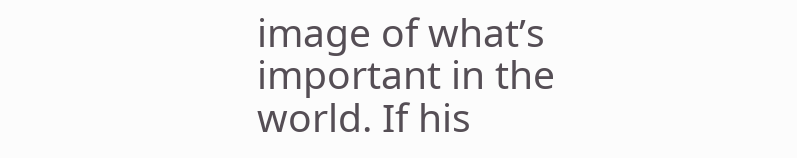image of what’s important in the world. If his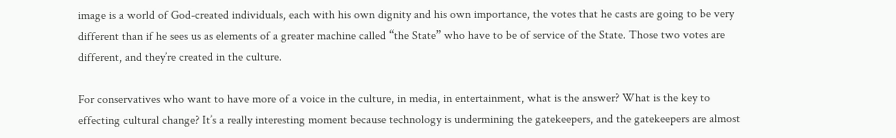image is a world of God-created individuals, each with his own dignity and his own importance, the votes that he casts are going to be very different than if he sees us as elements of a greater machine called “the State” who have to be of service of the State. Those two votes are different, and they’re created in the culture.

For conservatives who want to have more of a voice in the culture, in media, in entertainment, what is the answer? What is the key to effecting cultural change? It’s a really interesting moment because technology is undermining the gatekeepers, and the gatekeepers are almost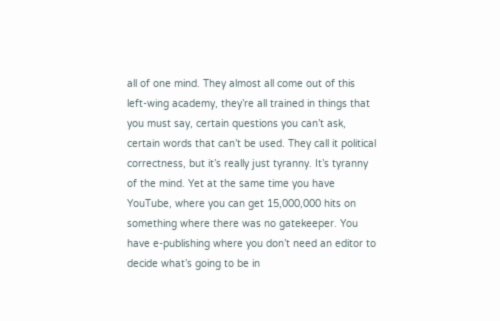all of one mind. They almost all come out of this left-wing academy, they’re all trained in things that you must say, certain questions you can’t ask, certain words that can’t be used. They call it political correctness, but it’s really just tyranny. It’s tyranny of the mind. Yet at the same time you have YouTube, where you can get 15,000,000 hits on something where there was no gatekeeper. You have e-publishing where you don’t need an editor to decide what’s going to be in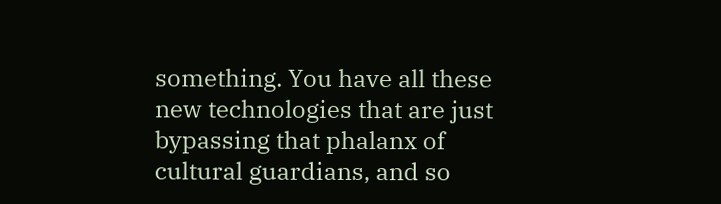something. You have all these new technologies that are just bypassing that phalanx of cultural guardians, and so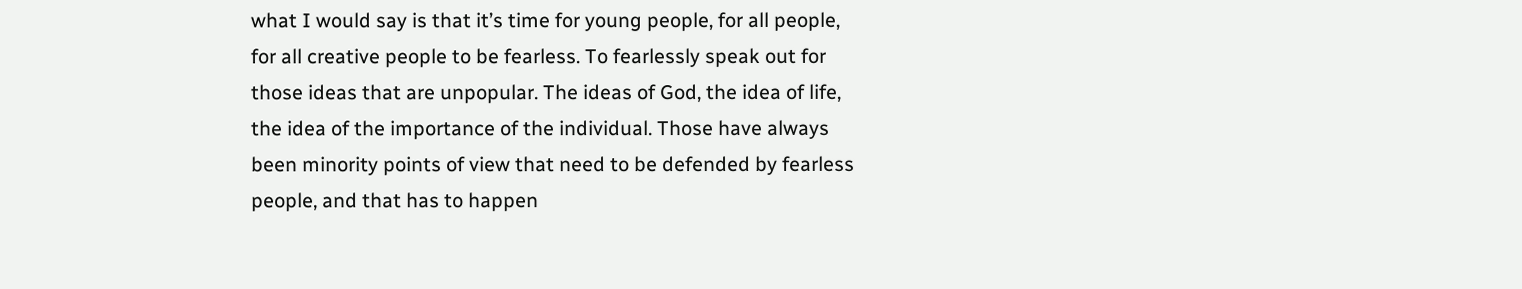what I would say is that it’s time for young people, for all people, for all creative people to be fearless. To fearlessly speak out for those ideas that are unpopular. The ideas of God, the idea of life, the idea of the importance of the individual. Those have always been minority points of view that need to be defended by fearless people, and that has to happen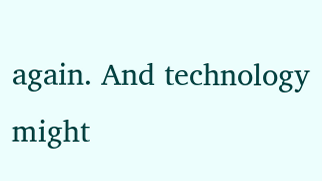again. And technology might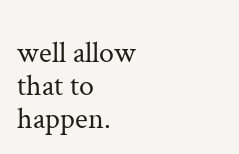well allow that to happen.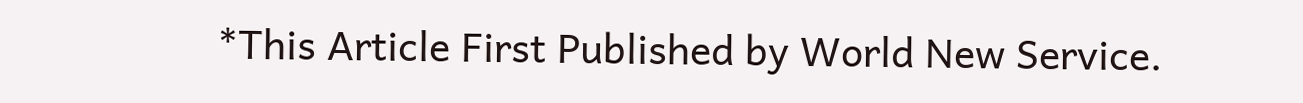*This Article First Published by World New Service.